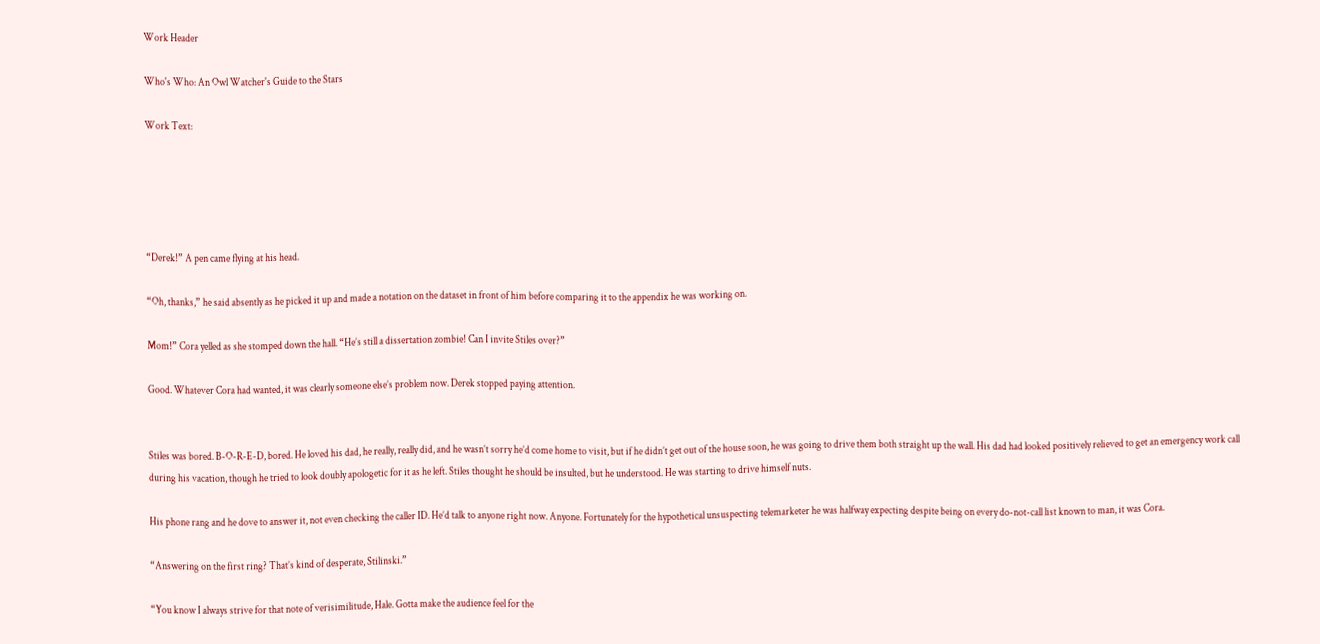Work Header

Who's Who: An Owl Watcher's Guide to the Stars

Work Text:





“Derek!” A pen came flying at his head.

“Oh, thanks,” he said absently as he picked it up and made a notation on the dataset in front of him before comparing it to the appendix he was working on.

Mom!” Cora yelled as she stomped down the hall. “He’s still a dissertation zombie! Can I invite Stiles over?”

Good. Whatever Cora had wanted, it was clearly someone else’s problem now. Derek stopped paying attention.


Stiles was bored. B-O-R-E-D, bored. He loved his dad, he really, really did, and he wasn’t sorry he’d come home to visit, but if he didn’t get out of the house soon, he was going to drive them both straight up the wall. His dad had looked positively relieved to get an emergency work call during his vacation, though he tried to look doubly apologetic for it as he left. Stiles thought he should be insulted, but he understood. He was starting to drive himself nuts.

His phone rang and he dove to answer it, not even checking the caller ID. He’d talk to anyone right now. Anyone. Fortunately for the hypothetical unsuspecting telemarketer he was halfway expecting despite being on every do-not-call list known to man, it was Cora.

“Answering on the first ring? That’s kind of desperate, Stilinski.”

“You know I always strive for that note of verisimilitude, Hale. Gotta make the audience feel for the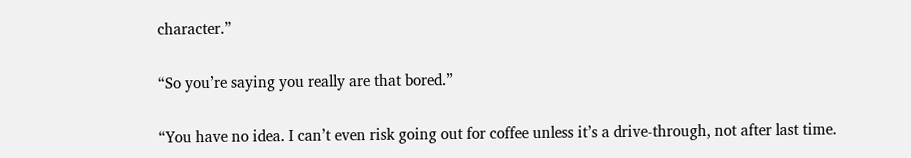character.”

“So you’re saying you really are that bored.”

“You have no idea. I can’t even risk going out for coffee unless it’s a drive-through, not after last time.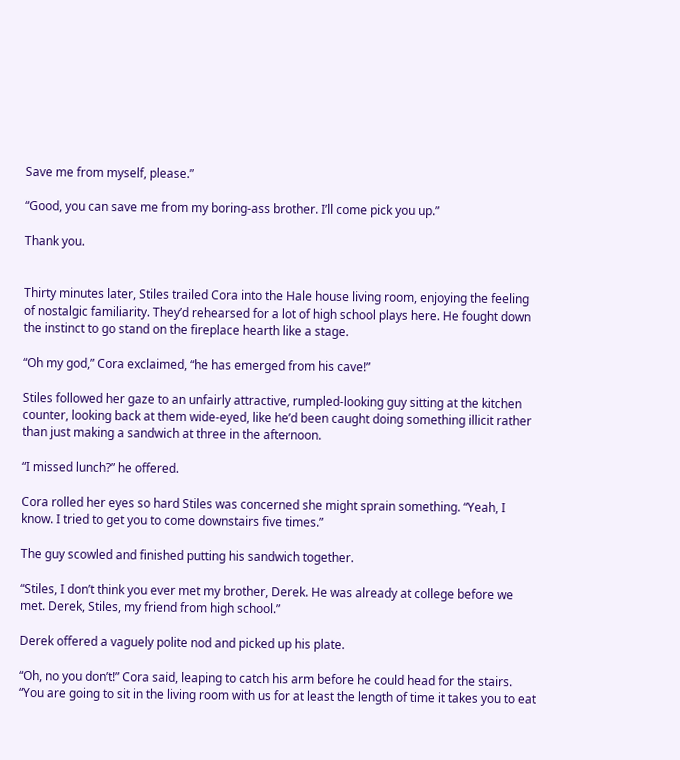Save me from myself, please.”

“Good, you can save me from my boring-ass brother. I’ll come pick you up.”

Thank you.


Thirty minutes later, Stiles trailed Cora into the Hale house living room, enjoying the feeling of nostalgic familiarity. They’d rehearsed for a lot of high school plays here. He fought down the instinct to go stand on the fireplace hearth like a stage.

“Oh my god,” Cora exclaimed, “he has emerged from his cave!”

Stiles followed her gaze to an unfairly attractive, rumpled-looking guy sitting at the kitchen counter, looking back at them wide-eyed, like he’d been caught doing something illicit rather than just making a sandwich at three in the afternoon.

“I missed lunch?” he offered.

Cora rolled her eyes so hard Stiles was concerned she might sprain something. “Yeah, I know. I tried to get you to come downstairs five times.”

The guy scowled and finished putting his sandwich together.

“Stiles, I don’t think you ever met my brother, Derek. He was already at college before we met. Derek, Stiles, my friend from high school.”

Derek offered a vaguely polite nod and picked up his plate.

“Oh, no you don’t!” Cora said, leaping to catch his arm before he could head for the stairs. “You are going to sit in the living room with us for at least the length of time it takes you to eat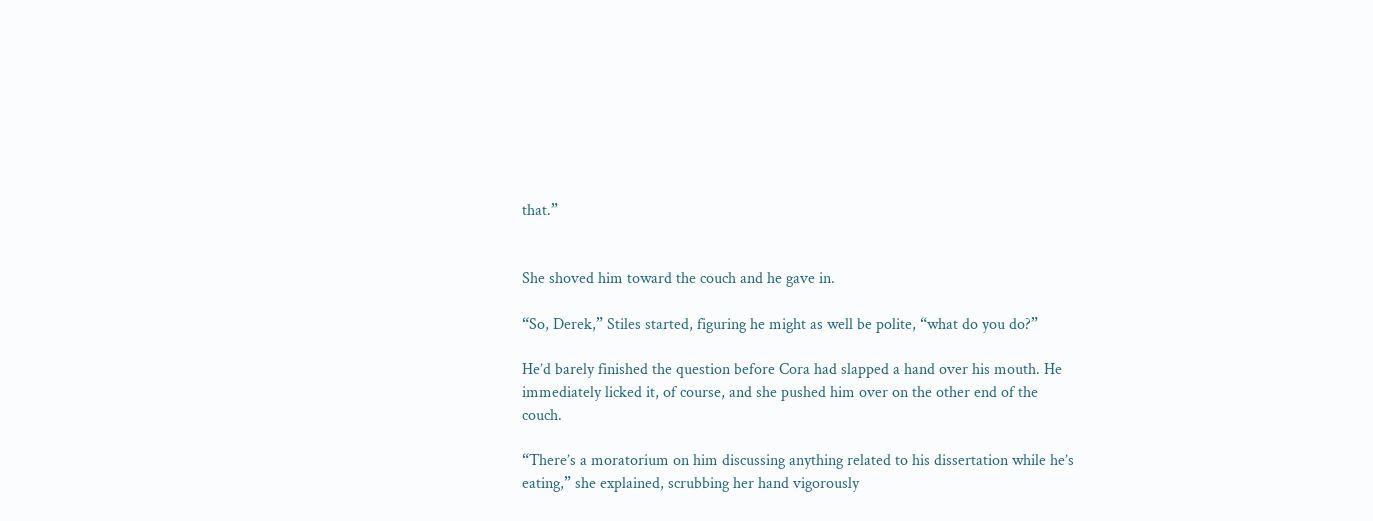that.”


She shoved him toward the couch and he gave in.

“So, Derek,” Stiles started, figuring he might as well be polite, “what do you do?”

He’d barely finished the question before Cora had slapped a hand over his mouth. He immediately licked it, of course, and she pushed him over on the other end of the couch.

“There’s a moratorium on him discussing anything related to his dissertation while he’s eating,” she explained, scrubbing her hand vigorously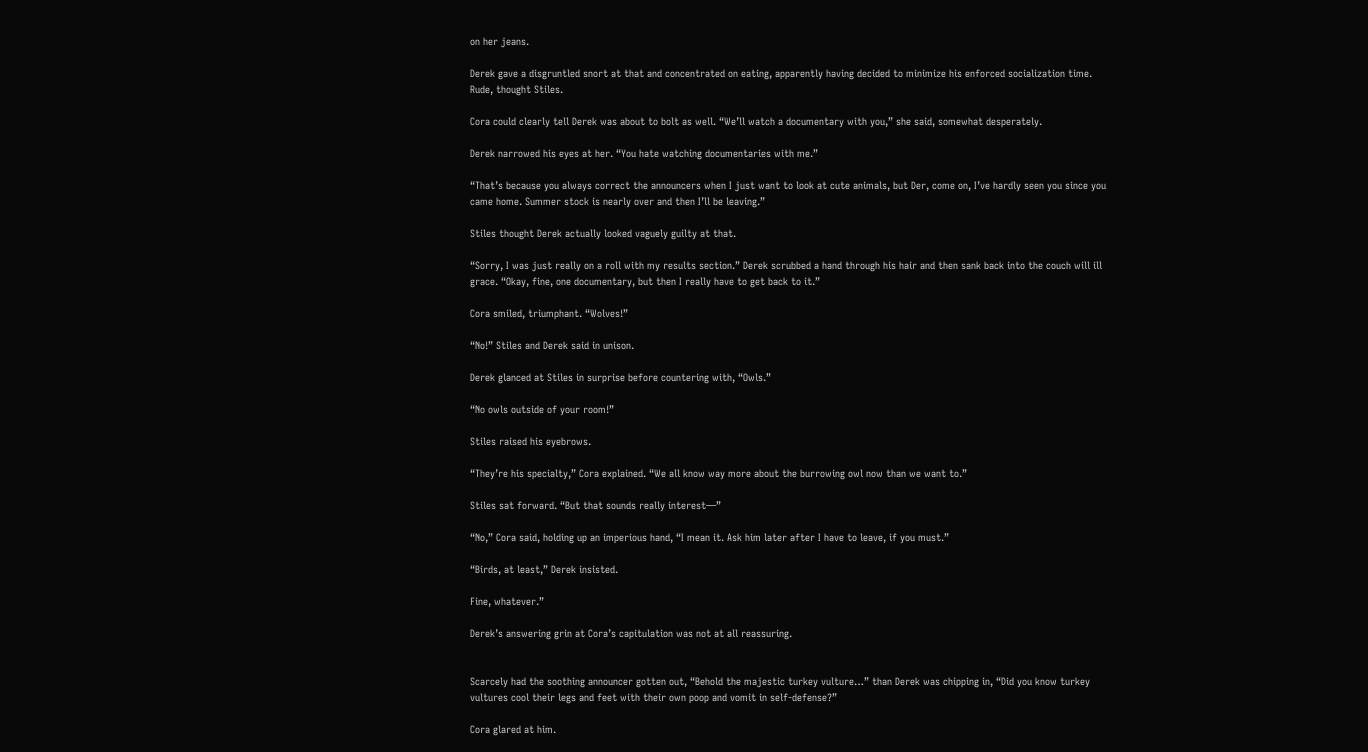on her jeans.

Derek gave a disgruntled snort at that and concentrated on eating, apparently having decided to minimize his enforced socialization time. Rude, thought Stiles.

Cora could clearly tell Derek was about to bolt as well. “We’ll watch a documentary with you,” she said, somewhat desperately.

Derek narrowed his eyes at her. “You hate watching documentaries with me.”

“That’s because you always correct the announcers when I just want to look at cute animals, but Der, come on, I’ve hardly seen you since you came home. Summer stock is nearly over and then I’ll be leaving.”

Stiles thought Derek actually looked vaguely guilty at that.

“Sorry, I was just really on a roll with my results section.” Derek scrubbed a hand through his hair and then sank back into the couch will ill grace. “Okay, fine, one documentary, but then I really have to get back to it.”

Cora smiled, triumphant. “Wolves!”

“No!” Stiles and Derek said in unison.

Derek glanced at Stiles in surprise before countering with, “Owls.”

“No owls outside of your room!”

Stiles raised his eyebrows.

“They’re his specialty,” Cora explained. “We all know way more about the burrowing owl now than we want to.”

Stiles sat forward. “But that sounds really interest—”

“No,” Cora said, holding up an imperious hand, “I mean it. Ask him later after I have to leave, if you must.”

“Birds, at least,” Derek insisted.

Fine, whatever.”

Derek’s answering grin at Cora’s capitulation was not at all reassuring.


Scarcely had the soothing announcer gotten out, “Behold the majestic turkey vulture…” than Derek was chipping in, “Did you know turkey vultures cool their legs and feet with their own poop and vomit in self-defense?”

Cora glared at him.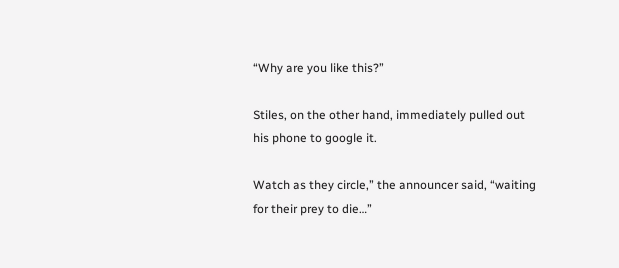“Why are you like this?”

Stiles, on the other hand, immediately pulled out his phone to google it.

Watch as they circle,” the announcer said, “waiting for their prey to die…”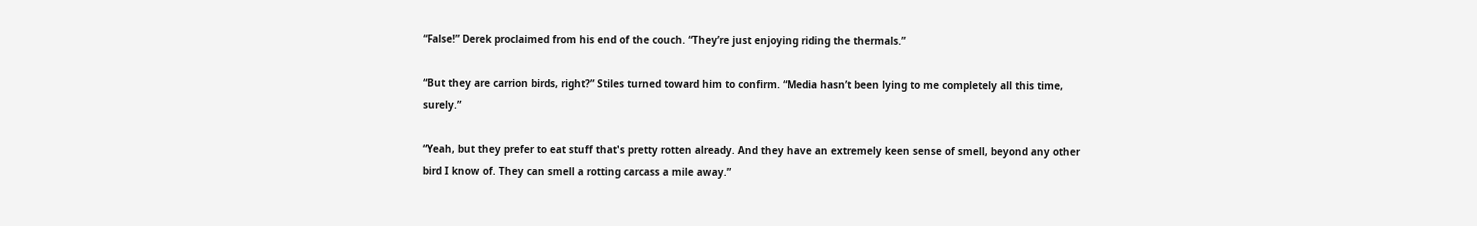“False!” Derek proclaimed from his end of the couch. “They’re just enjoying riding the thermals.”

“But they are carrion birds, right?” Stiles turned toward him to confirm. “Media hasn’t been lying to me completely all this time, surely.”

“Yeah, but they prefer to eat stuff that's pretty rotten already. And they have an extremely keen sense of smell, beyond any other bird I know of. They can smell a rotting carcass a mile away.”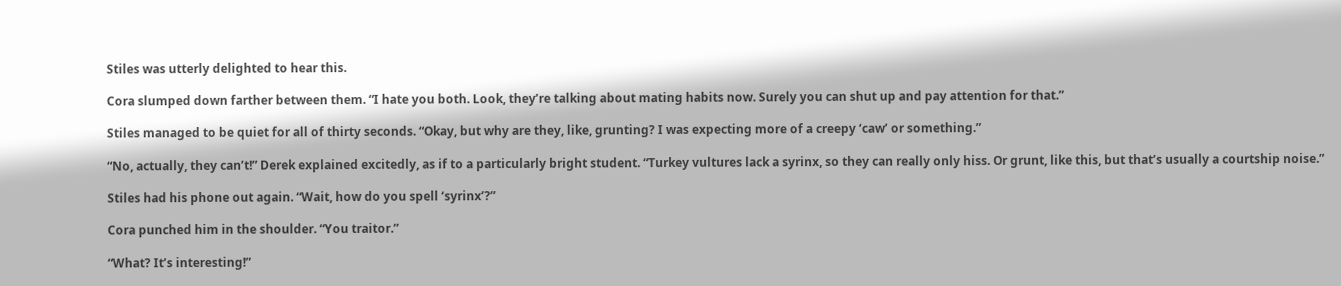Stiles was utterly delighted to hear this.

Cora slumped down farther between them. “I hate you both. Look, they’re talking about mating habits now. Surely you can shut up and pay attention for that.”

Stiles managed to be quiet for all of thirty seconds. “Okay, but why are they, like, grunting? I was expecting more of a creepy ‘caw’ or something.”

“No, actually, they can’t!” Derek explained excitedly, as if to a particularly bright student. “Turkey vultures lack a syrinx, so they can really only hiss. Or grunt, like this, but that’s usually a courtship noise.”

Stiles had his phone out again. “Wait, how do you spell ‘syrinx’?”

Cora punched him in the shoulder. “You traitor.”

“What? It’s interesting!”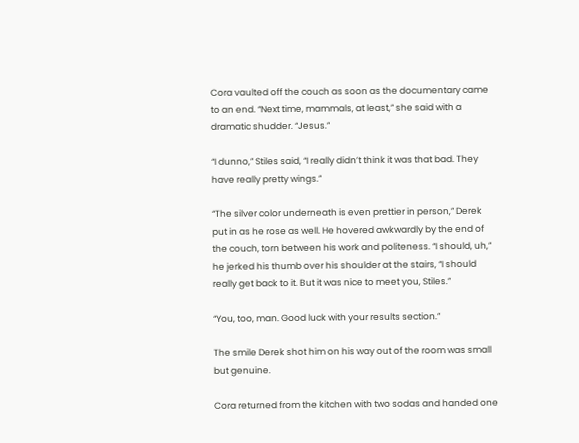Cora vaulted off the couch as soon as the documentary came to an end. “Next time, mammals, at least,” she said with a dramatic shudder. “Jesus.”

“I dunno,” Stiles said, “I really didn’t think it was that bad. They have really pretty wings.”

“The silver color underneath is even prettier in person,” Derek put in as he rose as well. He hovered awkwardly by the end of the couch, torn between his work and politeness. “I should, uh,” he jerked his thumb over his shoulder at the stairs, “I should really get back to it. But it was nice to meet you, Stiles.”

“You, too, man. Good luck with your results section.”

The smile Derek shot him on his way out of the room was small but genuine.

Cora returned from the kitchen with two sodas and handed one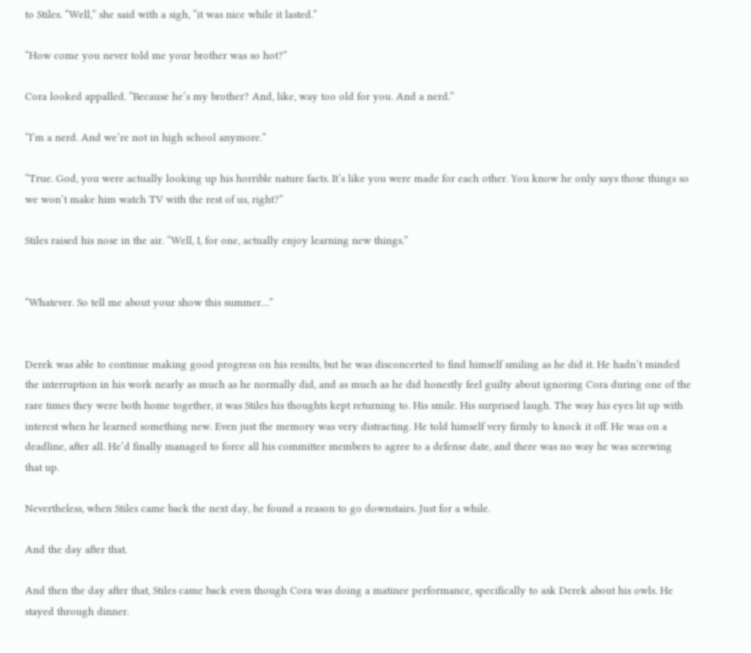to Stiles. “Well,” she said with a sigh, “it was nice while it lasted.”

“How come you never told me your brother was so hot?”

Cora looked appalled. “Because he’s my brother? And, like, way too old for you. And a nerd.”

“I’m a nerd. And we’re not in high school anymore.”

“True. God, you were actually looking up his horrible nature facts. It’s like you were made for each other. You know he only says those things so we won’t make him watch TV with the rest of us, right?”

Stiles raised his nose in the air. “Well, I, for one, actually enjoy learning new things.”


“Whatever. So tell me about your show this summer…”


Derek was able to continue making good progress on his results, but he was disconcerted to find himself smiling as he did it. He hadn’t minded the interruption in his work nearly as much as he normally did, and as much as he did honestly feel guilty about ignoring Cora during one of the rare times they were both home together, it was Stiles his thoughts kept returning to. His smile. His surprised laugh. The way his eyes lit up with interest when he learned something new. Even just the memory was very distracting. He told himself very firmly to knock it off. He was on a deadline, after all. He’d finally managed to force all his committee members to agree to a defense date, and there was no way he was screwing that up.

Nevertheless, when Stiles came back the next day, he found a reason to go downstairs. Just for a while.

And the day after that.

And then the day after that, Stiles came back even though Cora was doing a matinee performance, specifically to ask Derek about his owls. He stayed through dinner.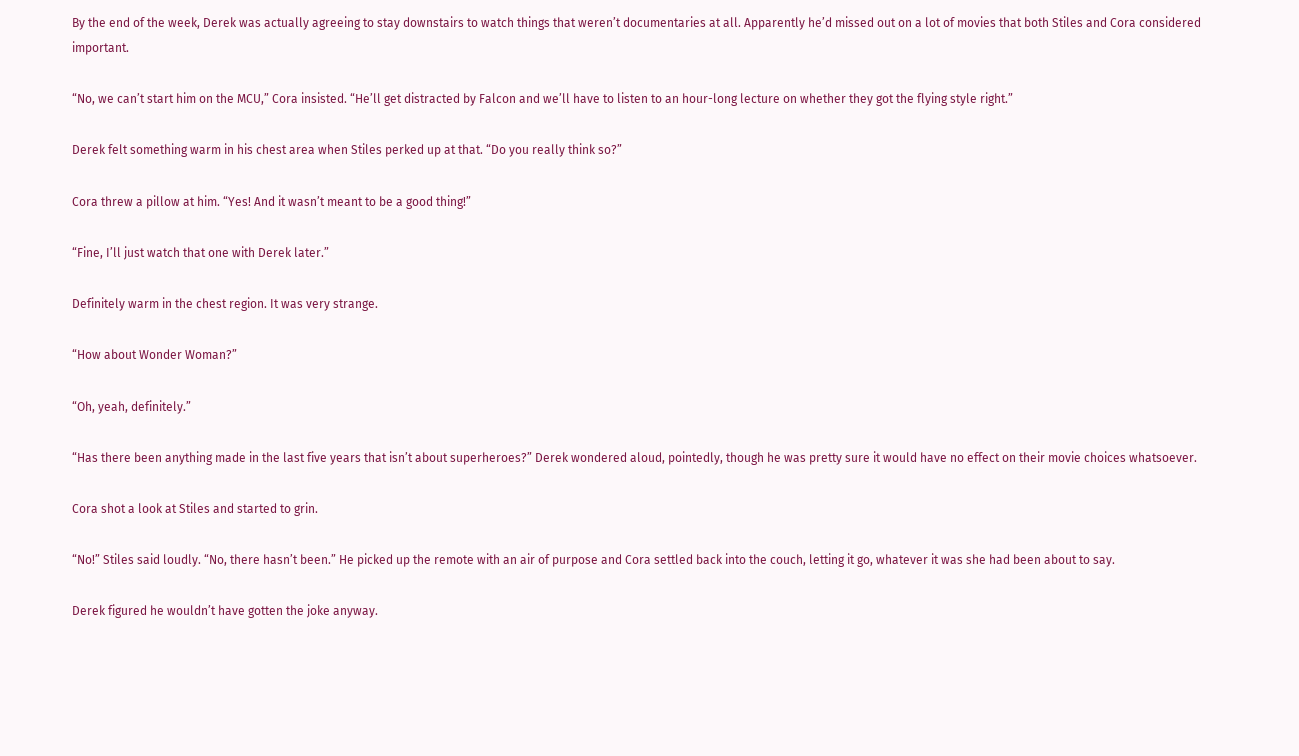By the end of the week, Derek was actually agreeing to stay downstairs to watch things that weren’t documentaries at all. Apparently he’d missed out on a lot of movies that both Stiles and Cora considered important.

“No, we can’t start him on the MCU,” Cora insisted. “He’ll get distracted by Falcon and we’ll have to listen to an hour-long lecture on whether they got the flying style right.”

Derek felt something warm in his chest area when Stiles perked up at that. “Do you really think so?”

Cora threw a pillow at him. “Yes! And it wasn’t meant to be a good thing!”

“Fine, I’ll just watch that one with Derek later.”

Definitely warm in the chest region. It was very strange.

“How about Wonder Woman?”

“Oh, yeah, definitely.”

“Has there been anything made in the last five years that isn’t about superheroes?” Derek wondered aloud, pointedly, though he was pretty sure it would have no effect on their movie choices whatsoever.

Cora shot a look at Stiles and started to grin.

“No!” Stiles said loudly. “No, there hasn’t been.” He picked up the remote with an air of purpose and Cora settled back into the couch, letting it go, whatever it was she had been about to say.

Derek figured he wouldn’t have gotten the joke anyway.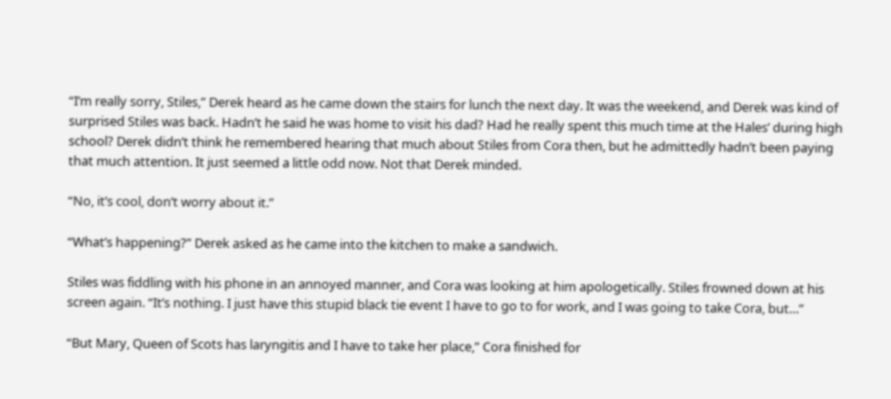“I’m really sorry, Stiles,” Derek heard as he came down the stairs for lunch the next day. It was the weekend, and Derek was kind of surprised Stiles was back. Hadn’t he said he was home to visit his dad? Had he really spent this much time at the Hales’ during high school? Derek didn’t think he remembered hearing that much about Stiles from Cora then, but he admittedly hadn’t been paying that much attention. It just seemed a little odd now. Not that Derek minded.

“No, it’s cool, don’t worry about it.”

“What’s happening?” Derek asked as he came into the kitchen to make a sandwich.

Stiles was fiddling with his phone in an annoyed manner, and Cora was looking at him apologetically. Stiles frowned down at his screen again. “It’s nothing. I just have this stupid black tie event I have to go to for work, and I was going to take Cora, but…”

“But Mary, Queen of Scots has laryngitis and I have to take her place,” Cora finished for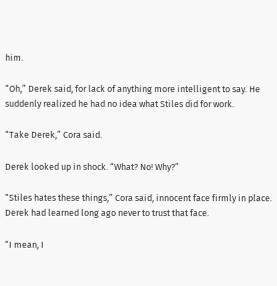him.

“Oh,” Derek said, for lack of anything more intelligent to say. He suddenly realized he had no idea what Stiles did for work.

“Take Derek,” Cora said.

Derek looked up in shock. “What? No! Why?”

“Stiles hates these things,” Cora said, innocent face firmly in place. Derek had learned long ago never to trust that face.

“I mean, I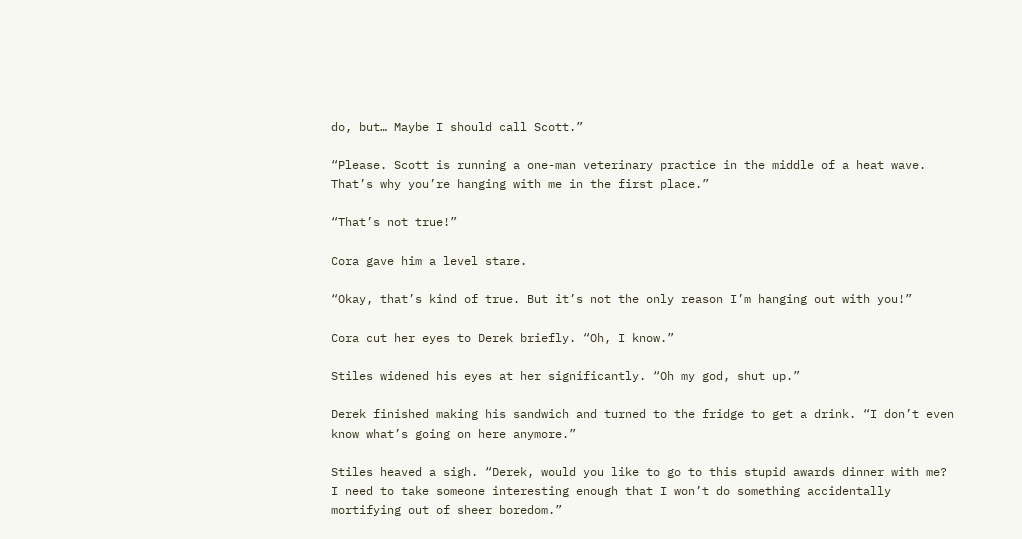do, but… Maybe I should call Scott.”

“Please. Scott is running a one-man veterinary practice in the middle of a heat wave. That’s why you’re hanging with me in the first place.”

“That’s not true!”

Cora gave him a level stare.

“Okay, that’s kind of true. But it’s not the only reason I’m hanging out with you!”

Cora cut her eyes to Derek briefly. “Oh, I know.”

Stiles widened his eyes at her significantly. “Oh my god, shut up.”

Derek finished making his sandwich and turned to the fridge to get a drink. “I don’t even know what’s going on here anymore.”

Stiles heaved a sigh. “Derek, would you like to go to this stupid awards dinner with me? I need to take someone interesting enough that I won’t do something accidentally mortifying out of sheer boredom.”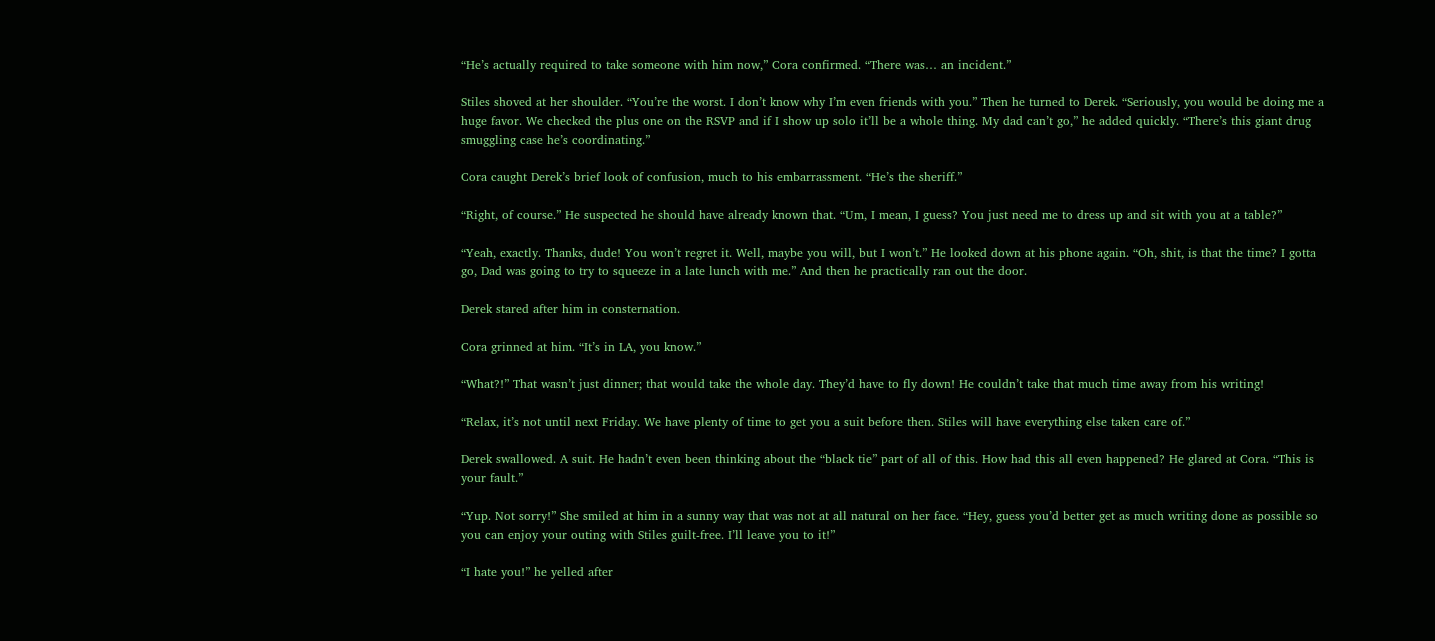“He’s actually required to take someone with him now,” Cora confirmed. “There was… an incident.”

Stiles shoved at her shoulder. “You’re the worst. I don’t know why I’m even friends with you.” Then he turned to Derek. “Seriously, you would be doing me a huge favor. We checked the plus one on the RSVP and if I show up solo it’ll be a whole thing. My dad can’t go,” he added quickly. “There’s this giant drug smuggling case he’s coordinating.”

Cora caught Derek’s brief look of confusion, much to his embarrassment. “He’s the sheriff.”

“Right, of course.” He suspected he should have already known that. “Um, I mean, I guess? You just need me to dress up and sit with you at a table?”

“Yeah, exactly. Thanks, dude! You won’t regret it. Well, maybe you will, but I won’t.” He looked down at his phone again. “Oh, shit, is that the time? I gotta go, Dad was going to try to squeeze in a late lunch with me.” And then he practically ran out the door.

Derek stared after him in consternation.

Cora grinned at him. “It’s in LA, you know.”

“What?!” That wasn’t just dinner; that would take the whole day. They’d have to fly down! He couldn’t take that much time away from his writing!

“Relax, it’s not until next Friday. We have plenty of time to get you a suit before then. Stiles will have everything else taken care of.”

Derek swallowed. A suit. He hadn’t even been thinking about the “black tie” part of all of this. How had this all even happened? He glared at Cora. “This is your fault.”

“Yup. Not sorry!” She smiled at him in a sunny way that was not at all natural on her face. “Hey, guess you’d better get as much writing done as possible so you can enjoy your outing with Stiles guilt-free. I’ll leave you to it!”

“I hate you!” he yelled after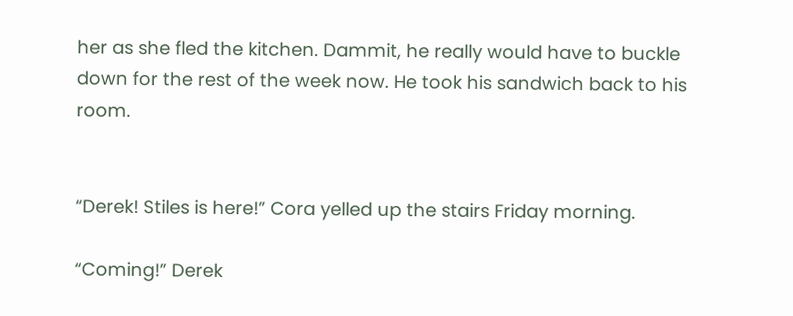her as she fled the kitchen. Dammit, he really would have to buckle down for the rest of the week now. He took his sandwich back to his room.


“Derek! Stiles is here!” Cora yelled up the stairs Friday morning.

“Coming!” Derek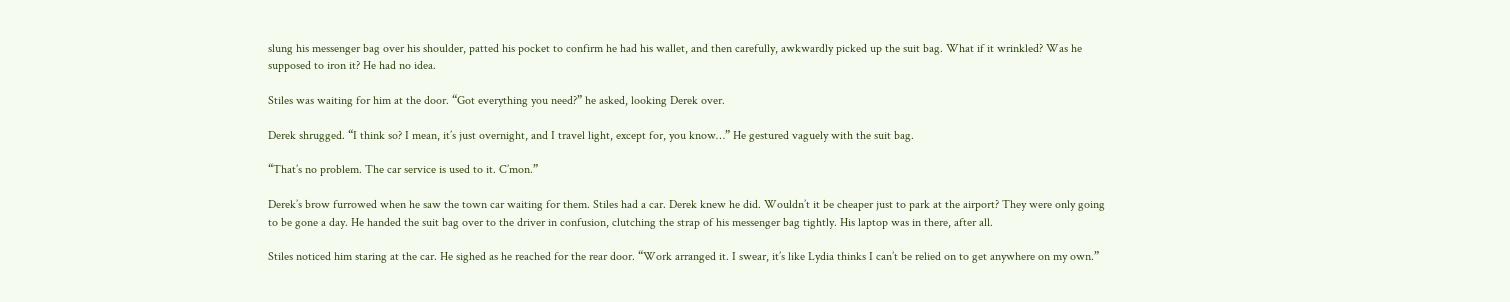slung his messenger bag over his shoulder, patted his pocket to confirm he had his wallet, and then carefully, awkwardly picked up the suit bag. What if it wrinkled? Was he supposed to iron it? He had no idea.

Stiles was waiting for him at the door. “Got everything you need?” he asked, looking Derek over.

Derek shrugged. “I think so? I mean, it’s just overnight, and I travel light, except for, you know…” He gestured vaguely with the suit bag.

“That’s no problem. The car service is used to it. C’mon.”

Derek’s brow furrowed when he saw the town car waiting for them. Stiles had a car. Derek knew he did. Wouldn’t it be cheaper just to park at the airport? They were only going to be gone a day. He handed the suit bag over to the driver in confusion, clutching the strap of his messenger bag tightly. His laptop was in there, after all.

Stiles noticed him staring at the car. He sighed as he reached for the rear door. “Work arranged it. I swear, it’s like Lydia thinks I can’t be relied on to get anywhere on my own.”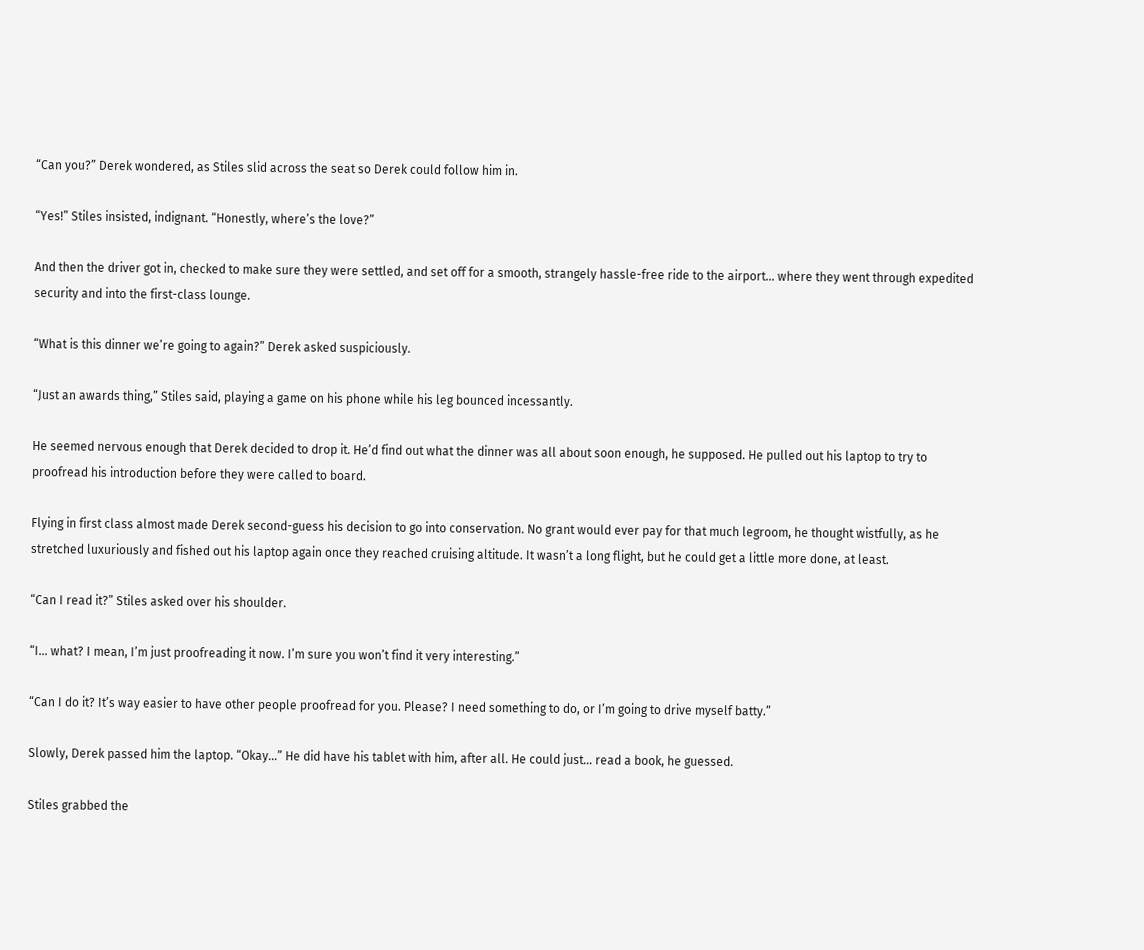“Can you?” Derek wondered, as Stiles slid across the seat so Derek could follow him in.

“Yes!” Stiles insisted, indignant. “Honestly, where’s the love?”

And then the driver got in, checked to make sure they were settled, and set off for a smooth, strangely hassle-free ride to the airport… where they went through expedited security and into the first-class lounge.

“What is this dinner we’re going to again?” Derek asked suspiciously.

“Just an awards thing,” Stiles said, playing a game on his phone while his leg bounced incessantly.

He seemed nervous enough that Derek decided to drop it. He’d find out what the dinner was all about soon enough, he supposed. He pulled out his laptop to try to proofread his introduction before they were called to board.

Flying in first class almost made Derek second-guess his decision to go into conservation. No grant would ever pay for that much legroom, he thought wistfully, as he stretched luxuriously and fished out his laptop again once they reached cruising altitude. It wasn’t a long flight, but he could get a little more done, at least.

“Can I read it?” Stiles asked over his shoulder.

“I… what? I mean, I’m just proofreading it now. I’m sure you won’t find it very interesting.”

“Can I do it? It’s way easier to have other people proofread for you. Please? I need something to do, or I’m going to drive myself batty.”

Slowly, Derek passed him the laptop. “Okay…” He did have his tablet with him, after all. He could just… read a book, he guessed.

Stiles grabbed the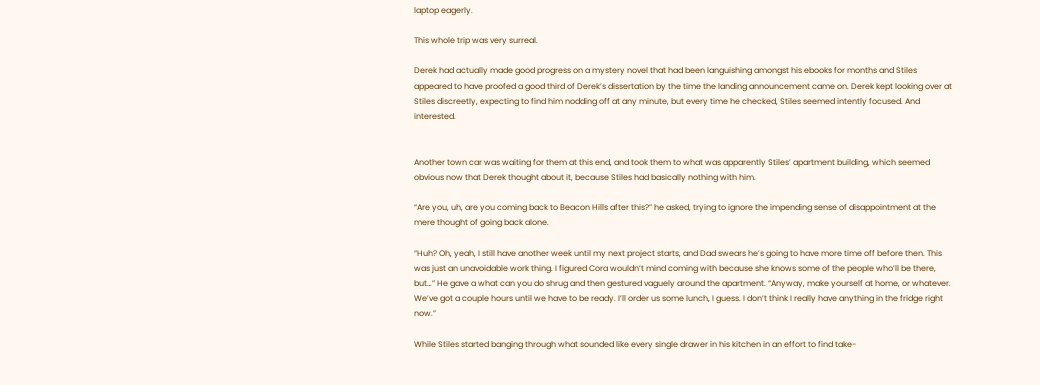laptop eagerly.

This whole trip was very surreal.

Derek had actually made good progress on a mystery novel that had been languishing amongst his ebooks for months and Stiles appeared to have proofed a good third of Derek’s dissertation by the time the landing announcement came on. Derek kept looking over at Stiles discreetly, expecting to find him nodding off at any minute, but every time he checked, Stiles seemed intently focused. And interested.


Another town car was waiting for them at this end, and took them to what was apparently Stiles’ apartment building, which seemed obvious now that Derek thought about it, because Stiles had basically nothing with him.

“Are you, uh, are you coming back to Beacon Hills after this?” he asked, trying to ignore the impending sense of disappointment at the mere thought of going back alone.

“Huh? Oh, yeah, I still have another week until my next project starts, and Dad swears he’s going to have more time off before then. This was just an unavoidable work thing. I figured Cora wouldn’t mind coming with because she knows some of the people who’ll be there, but…” He gave a what can you do shrug and then gestured vaguely around the apartment. “Anyway, make yourself at home, or whatever. We’ve got a couple hours until we have to be ready. I’ll order us some lunch, I guess. I don’t think I really have anything in the fridge right now.”

While Stiles started banging through what sounded like every single drawer in his kitchen in an effort to find take-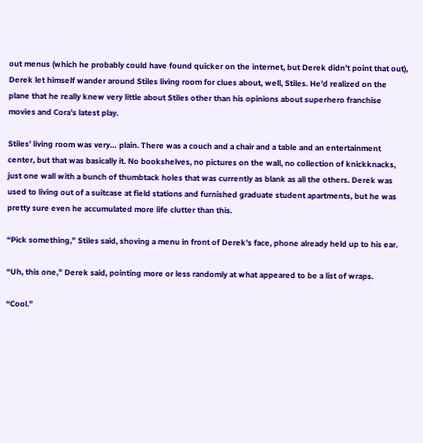out menus (which he probably could have found quicker on the internet, but Derek didn’t point that out), Derek let himself wander around Stiles living room for clues about, well, Stiles. He’d realized on the plane that he really knew very little about Stiles other than his opinions about superhero franchise movies and Cora’s latest play.

Stiles’ living room was very… plain. There was a couch and a chair and a table and an entertainment center, but that was basically it. No bookshelves, no pictures on the wall, no collection of knickknacks, just one wall with a bunch of thumbtack holes that was currently as blank as all the others. Derek was used to living out of a suitcase at field stations and furnished graduate student apartments, but he was pretty sure even he accumulated more life clutter than this.

“Pick something,” Stiles said, shoving a menu in front of Derek’s face, phone already held up to his ear.

“Uh, this one,” Derek said, pointing more or less randomly at what appeared to be a list of wraps.

“Cool.”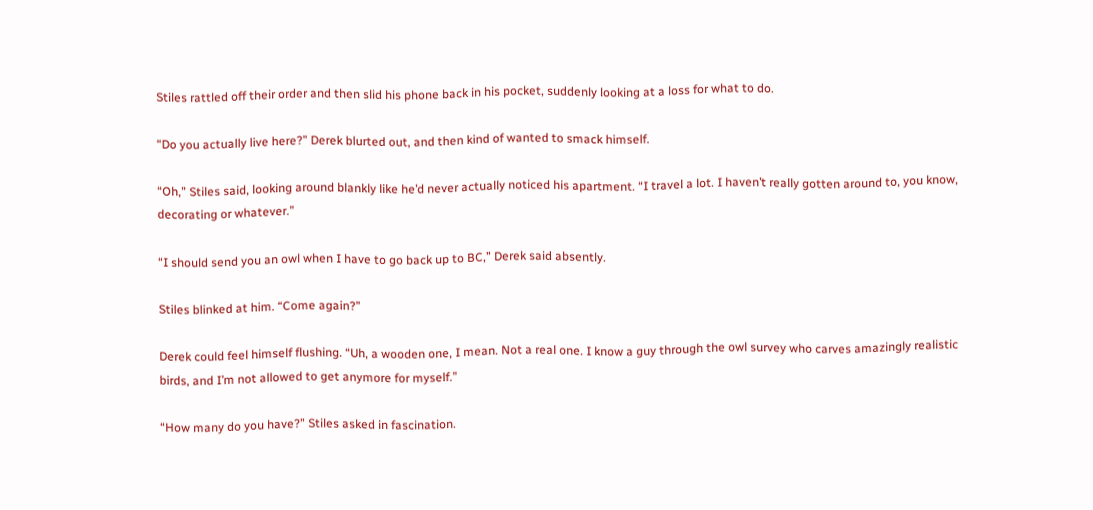Stiles rattled off their order and then slid his phone back in his pocket, suddenly looking at a loss for what to do.

“Do you actually live here?” Derek blurted out, and then kind of wanted to smack himself.

“Oh,” Stiles said, looking around blankly like he’d never actually noticed his apartment. “I travel a lot. I haven’t really gotten around to, you know, decorating or whatever.”

“I should send you an owl when I have to go back up to BC,” Derek said absently.

Stiles blinked at him. “Come again?”

Derek could feel himself flushing. “Uh, a wooden one, I mean. Not a real one. I know a guy through the owl survey who carves amazingly realistic birds, and I’m not allowed to get anymore for myself.”

“How many do you have?” Stiles asked in fascination.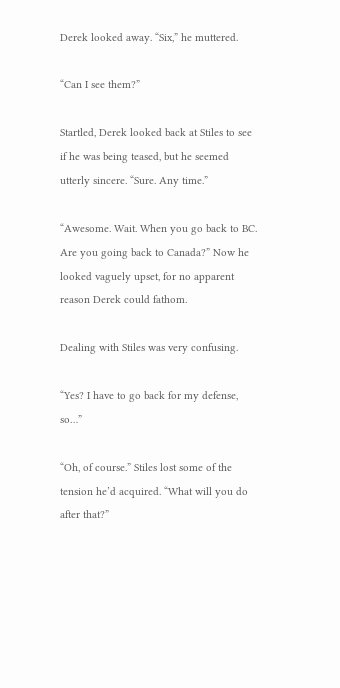Derek looked away. “Six,” he muttered.

“Can I see them?”

Startled, Derek looked back at Stiles to see if he was being teased, but he seemed utterly sincere. “Sure. Any time.”

“Awesome. Wait. When you go back to BC. Are you going back to Canada?” Now he looked vaguely upset, for no apparent reason Derek could fathom.

Dealing with Stiles was very confusing.

“Yes? I have to go back for my defense, so…”

“Oh, of course.” Stiles lost some of the tension he’d acquired. “What will you do after that?”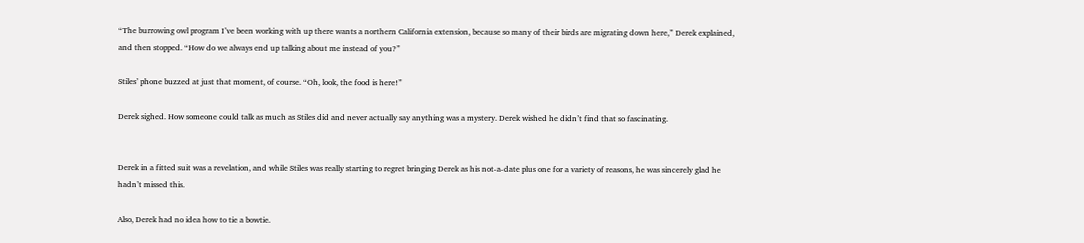“The burrowing owl program I’ve been working with up there wants a northern California extension, because so many of their birds are migrating down here,” Derek explained, and then stopped. “How do we always end up talking about me instead of you?”

Stiles’ phone buzzed at just that moment, of course. “Oh, look, the food is here!”

Derek sighed. How someone could talk as much as Stiles did and never actually say anything was a mystery. Derek wished he didn’t find that so fascinating.


Derek in a fitted suit was a revelation, and while Stiles was really starting to regret bringing Derek as his not-a-date plus one for a variety of reasons, he was sincerely glad he hadn’t missed this.

Also, Derek had no idea how to tie a bowtie.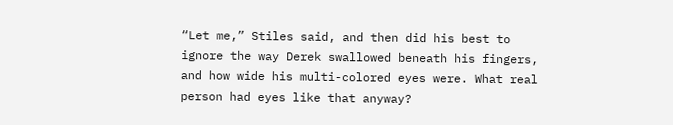“Let me,” Stiles said, and then did his best to ignore the way Derek swallowed beneath his fingers, and how wide his multi-colored eyes were. What real person had eyes like that anyway?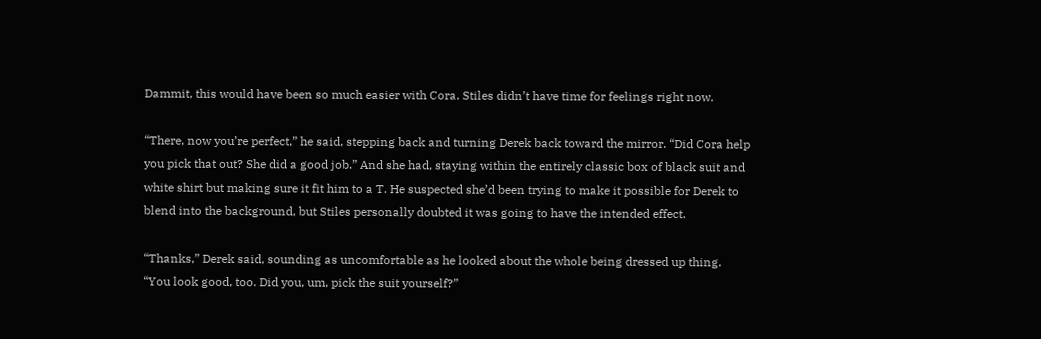Dammit, this would have been so much easier with Cora. Stiles didn’t have time for feelings right now.

“There, now you’re perfect,” he said, stepping back and turning Derek back toward the mirror. “Did Cora help you pick that out? She did a good job.” And she had, staying within the entirely classic box of black suit and white shirt but making sure it fit him to a T. He suspected she’d been trying to make it possible for Derek to blend into the background, but Stiles personally doubted it was going to have the intended effect.

“Thanks,” Derek said, sounding as uncomfortable as he looked about the whole being dressed up thing. “You look good, too. Did you, um, pick the suit yourself?”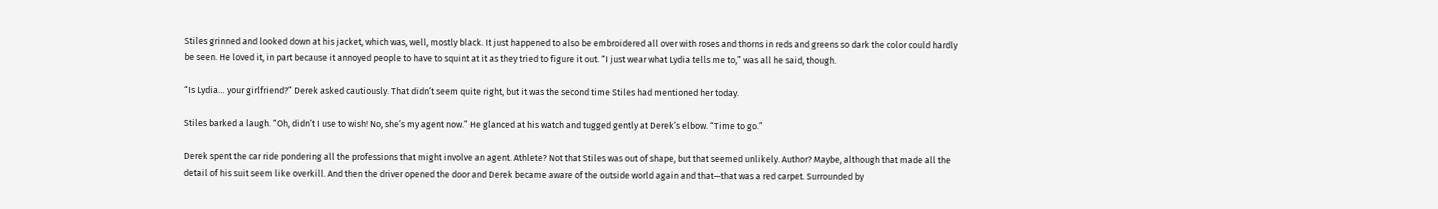Stiles grinned and looked down at his jacket, which was, well, mostly black. It just happened to also be embroidered all over with roses and thorns in reds and greens so dark the color could hardly be seen. He loved it, in part because it annoyed people to have to squint at it as they tried to figure it out. “I just wear what Lydia tells me to,” was all he said, though.

“Is Lydia… your girlfriend?” Derek asked cautiously. That didn’t seem quite right, but it was the second time Stiles had mentioned her today.

Stiles barked a laugh. “Oh, didn’t I use to wish! No, she’s my agent now.” He glanced at his watch and tugged gently at Derek’s elbow. “Time to go.”

Derek spent the car ride pondering all the professions that might involve an agent. Athlete? Not that Stiles was out of shape, but that seemed unlikely. Author? Maybe, although that made all the detail of his suit seem like overkill. And then the driver opened the door and Derek became aware of the outside world again and that—that was a red carpet. Surrounded by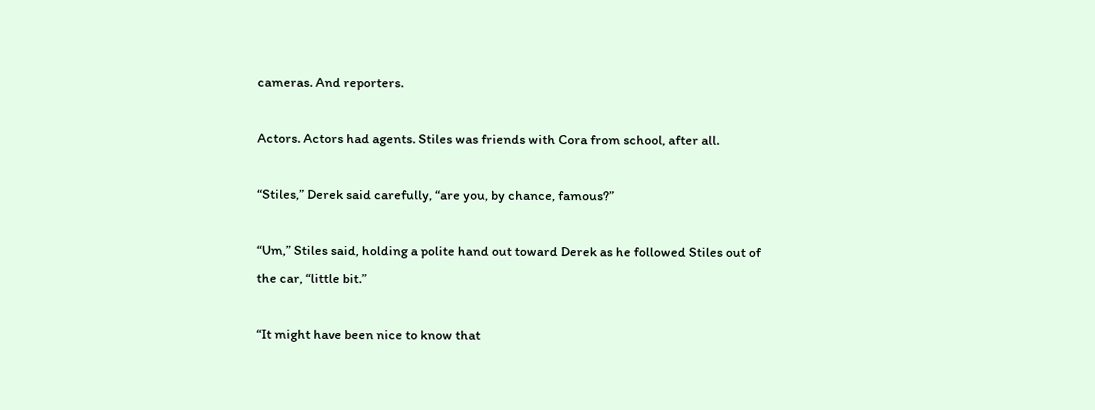cameras. And reporters.

Actors. Actors had agents. Stiles was friends with Cora from school, after all.

“Stiles,” Derek said carefully, “are you, by chance, famous?”

“Um,” Stiles said, holding a polite hand out toward Derek as he followed Stiles out of the car, “little bit.”

“It might have been nice to know that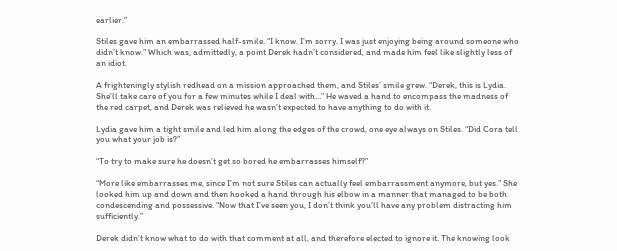earlier.”

Stiles gave him an embarrassed half-smile. “I know. I’m sorry. I was just enjoying being around someone who didn’t know.” Which was, admittedly, a point Derek hadn’t considered, and made him feel like slightly less of an idiot.

A frighteningly stylish redhead on a mission approached them, and Stiles’ smile grew. “Derek, this is Lydia. She’ll take care of you for a few minutes while I deal with…” He waved a hand to encompass the madness of the red carpet, and Derek was relieved he wasn’t expected to have anything to do with it.

Lydia gave him a tight smile and led him along the edges of the crowd, one eye always on Stiles. “Did Cora tell you what your job is?”

“To try to make sure he doesn’t get so bored he embarrasses himself?”

“More like embarrasses me, since I’m not sure Stiles can actually feel embarrassment anymore, but yes.” She looked him up and down and then hooked a hand through his elbow in a manner that managed to be both condescending and possessive. “Now that I’ve seen you, I don’t think you’ll have any problem distracting him sufficiently.”

Derek didn’t know what to do with that comment at all, and therefore elected to ignore it. The knowing look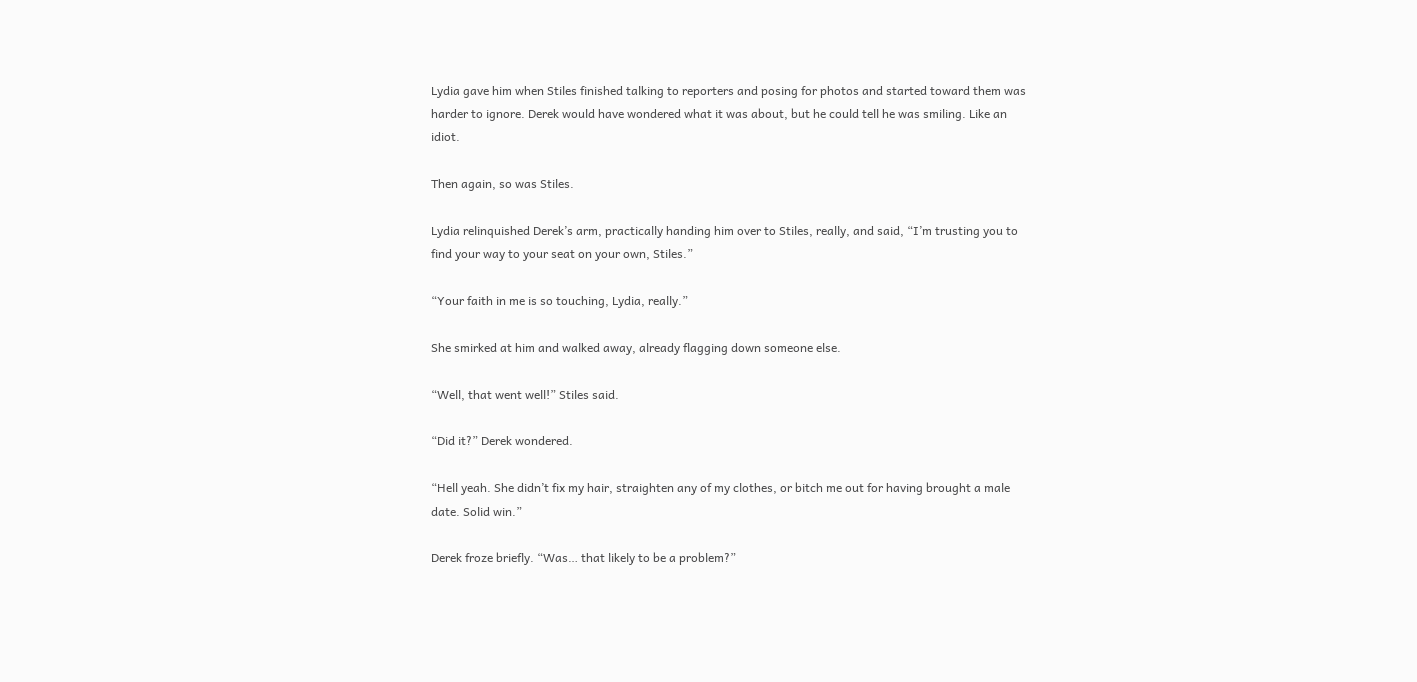Lydia gave him when Stiles finished talking to reporters and posing for photos and started toward them was harder to ignore. Derek would have wondered what it was about, but he could tell he was smiling. Like an idiot.

Then again, so was Stiles.

Lydia relinquished Derek’s arm, practically handing him over to Stiles, really, and said, “I’m trusting you to find your way to your seat on your own, Stiles.”

“Your faith in me is so touching, Lydia, really.”

She smirked at him and walked away, already flagging down someone else.

“Well, that went well!” Stiles said.

“Did it?” Derek wondered.

“Hell yeah. She didn’t fix my hair, straighten any of my clothes, or bitch me out for having brought a male date. Solid win.”

Derek froze briefly. “Was… that likely to be a problem?”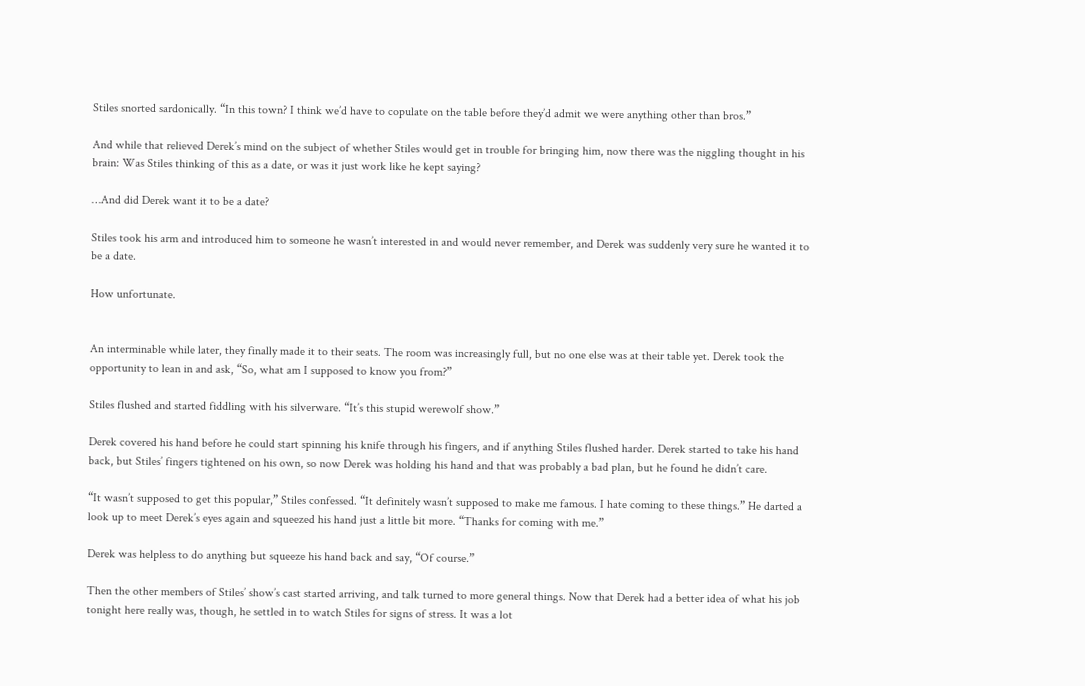Stiles snorted sardonically. “In this town? I think we’d have to copulate on the table before they’d admit we were anything other than bros.”

And while that relieved Derek’s mind on the subject of whether Stiles would get in trouble for bringing him, now there was the niggling thought in his brain: Was Stiles thinking of this as a date, or was it just work like he kept saying?

…And did Derek want it to be a date?

Stiles took his arm and introduced him to someone he wasn’t interested in and would never remember, and Derek was suddenly very sure he wanted it to be a date.

How unfortunate.


An interminable while later, they finally made it to their seats. The room was increasingly full, but no one else was at their table yet. Derek took the opportunity to lean in and ask, “So, what am I supposed to know you from?”

Stiles flushed and started fiddling with his silverware. “It’s this stupid werewolf show.”

Derek covered his hand before he could start spinning his knife through his fingers, and if anything Stiles flushed harder. Derek started to take his hand back, but Stiles’ fingers tightened on his own, so now Derek was holding his hand and that was probably a bad plan, but he found he didn’t care.

“It wasn’t supposed to get this popular,” Stiles confessed. “It definitely wasn’t supposed to make me famous. I hate coming to these things.” He darted a look up to meet Derek’s eyes again and squeezed his hand just a little bit more. “Thanks for coming with me.”

Derek was helpless to do anything but squeeze his hand back and say, “Of course.”

Then the other members of Stiles’ show’s cast started arriving, and talk turned to more general things. Now that Derek had a better idea of what his job tonight here really was, though, he settled in to watch Stiles for signs of stress. It was a lot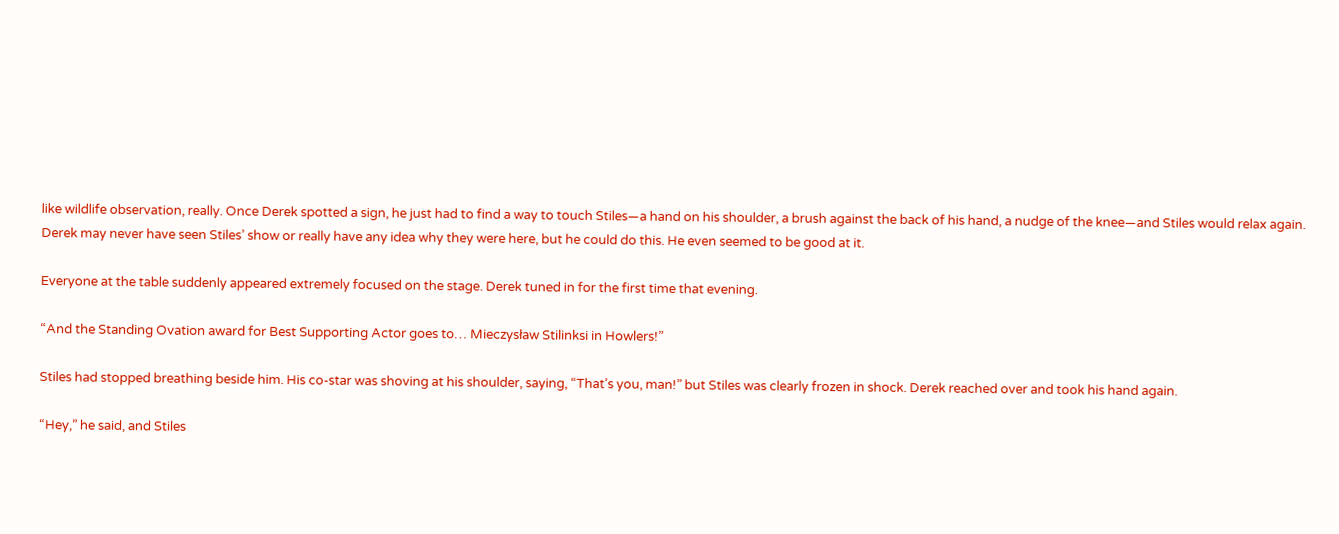like wildlife observation, really. Once Derek spotted a sign, he just had to find a way to touch Stiles—a hand on his shoulder, a brush against the back of his hand, a nudge of the knee—and Stiles would relax again. Derek may never have seen Stiles’ show or really have any idea why they were here, but he could do this. He even seemed to be good at it.

Everyone at the table suddenly appeared extremely focused on the stage. Derek tuned in for the first time that evening.

“And the Standing Ovation award for Best Supporting Actor goes to… Mieczysław Stilinksi in Howlers!”

Stiles had stopped breathing beside him. His co-star was shoving at his shoulder, saying, “That’s you, man!” but Stiles was clearly frozen in shock. Derek reached over and took his hand again.

“Hey,” he said, and Stiles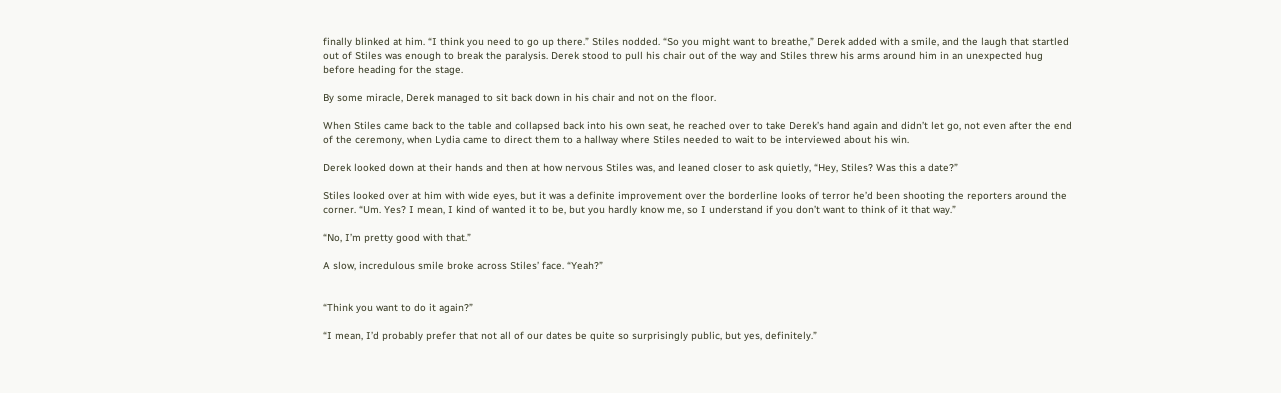finally blinked at him. “I think you need to go up there.” Stiles nodded. “So you might want to breathe,” Derek added with a smile, and the laugh that startled out of Stiles was enough to break the paralysis. Derek stood to pull his chair out of the way and Stiles threw his arms around him in an unexpected hug before heading for the stage.

By some miracle, Derek managed to sit back down in his chair and not on the floor.

When Stiles came back to the table and collapsed back into his own seat, he reached over to take Derek’s hand again and didn’t let go, not even after the end of the ceremony, when Lydia came to direct them to a hallway where Stiles needed to wait to be interviewed about his win.

Derek looked down at their hands and then at how nervous Stiles was, and leaned closer to ask quietly, “Hey, Stiles? Was this a date?”

Stiles looked over at him with wide eyes, but it was a definite improvement over the borderline looks of terror he’d been shooting the reporters around the corner. “Um. Yes? I mean, I kind of wanted it to be, but you hardly know me, so I understand if you don’t want to think of it that way.”

“No, I’m pretty good with that.”

A slow, incredulous smile broke across Stiles’ face. “Yeah?”


“Think you want to do it again?”

“I mean, I’d probably prefer that not all of our dates be quite so surprisingly public, but yes, definitely.”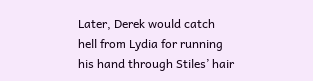Later, Derek would catch hell from Lydia for running his hand through Stiles’ hair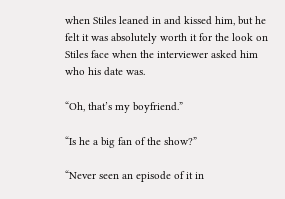when Stiles leaned in and kissed him, but he felt it was absolutely worth it for the look on Stiles face when the interviewer asked him who his date was.

“Oh, that’s my boyfriend.”

“Is he a big fan of the show?”

“Never seen an episode of it in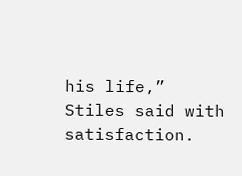his life,” Stiles said with satisfaction.